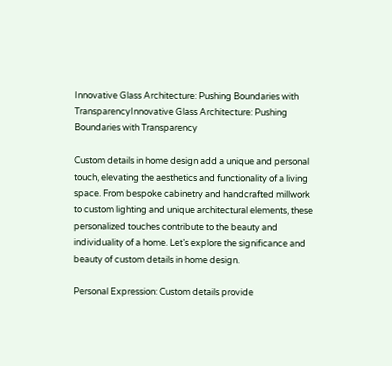Innovative Glass Architecture: Pushing Boundaries with TransparencyInnovative Glass Architecture: Pushing Boundaries with Transparency

Custom details in home design add a unique and personal touch, elevating the aesthetics and functionality of a living space. From bespoke cabinetry and handcrafted millwork to custom lighting and unique architectural elements, these personalized touches contribute to the beauty and individuality of a home. Let’s explore the significance and beauty of custom details in home design.

Personal Expression: Custom details provide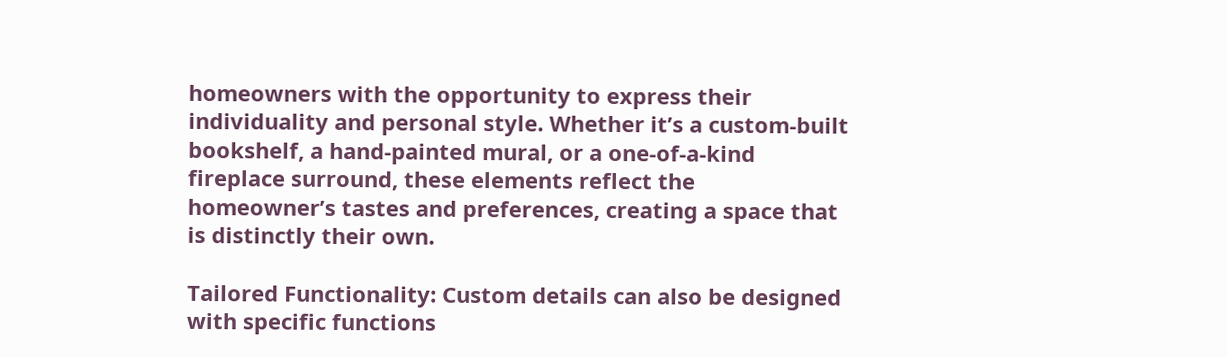homeowners with the opportunity to express their individuality and personal style. Whether it’s a custom-built bookshelf, a hand-painted mural, or a one-of-a-kind fireplace surround, these elements reflect the homeowner’s tastes and preferences, creating a space that is distinctly their own.

Tailored Functionality: Custom details can also be designed with specific functions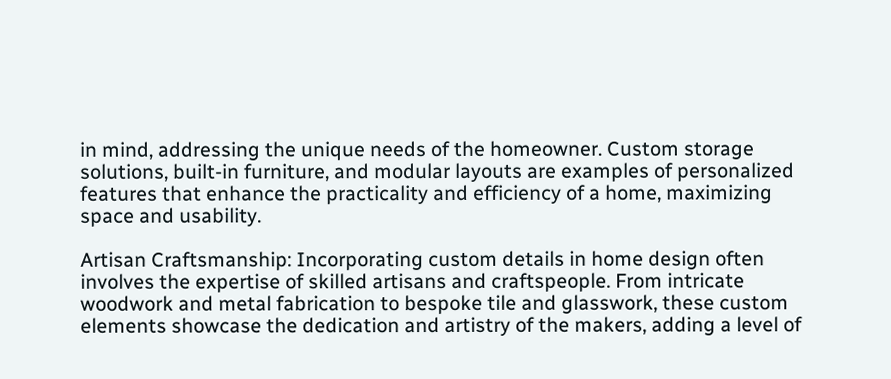in mind, addressing the unique needs of the homeowner. Custom storage solutions, built-in furniture, and modular layouts are examples of personalized features that enhance the practicality and efficiency of a home, maximizing space and usability.

Artisan Craftsmanship: Incorporating custom details in home design often involves the expertise of skilled artisans and craftspeople. From intricate woodwork and metal fabrication to bespoke tile and glasswork, these custom elements showcase the dedication and artistry of the makers, adding a level of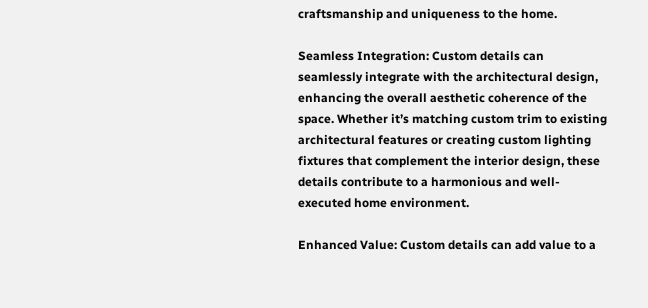craftsmanship and uniqueness to the home.

Seamless Integration: Custom details can seamlessly integrate with the architectural design, enhancing the overall aesthetic coherence of the space. Whether it’s matching custom trim to existing architectural features or creating custom lighting fixtures that complement the interior design, these details contribute to a harmonious and well-executed home environment.

Enhanced Value: Custom details can add value to a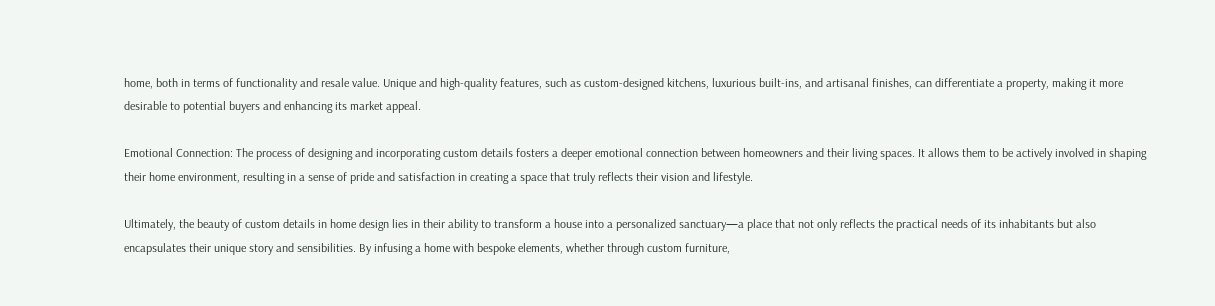home, both in terms of functionality and resale value. Unique and high-quality features, such as custom-designed kitchens, luxurious built-ins, and artisanal finishes, can differentiate a property, making it more desirable to potential buyers and enhancing its market appeal.

Emotional Connection: The process of designing and incorporating custom details fosters a deeper emotional connection between homeowners and their living spaces. It allows them to be actively involved in shaping their home environment, resulting in a sense of pride and satisfaction in creating a space that truly reflects their vision and lifestyle.

Ultimately, the beauty of custom details in home design lies in their ability to transform a house into a personalized sanctuary—a place that not only reflects the practical needs of its inhabitants but also encapsulates their unique story and sensibilities. By infusing a home with bespoke elements, whether through custom furniture,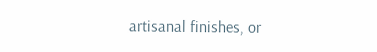artisanal finishes, or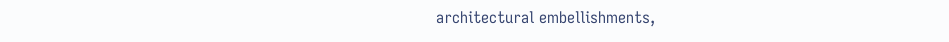architectural embellishments,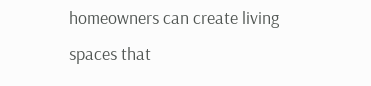homeowners can create living spaces that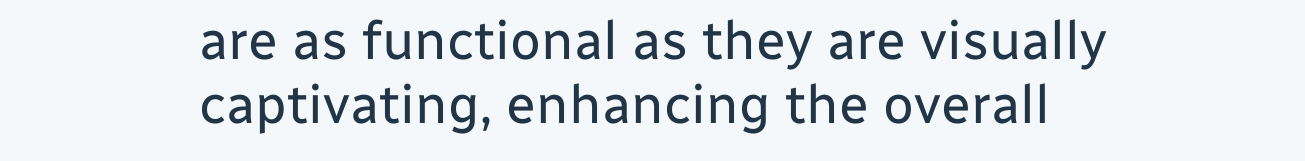are as functional as they are visually captivating, enhancing the overall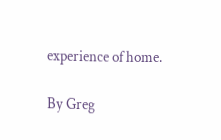experience of home.

By Greg